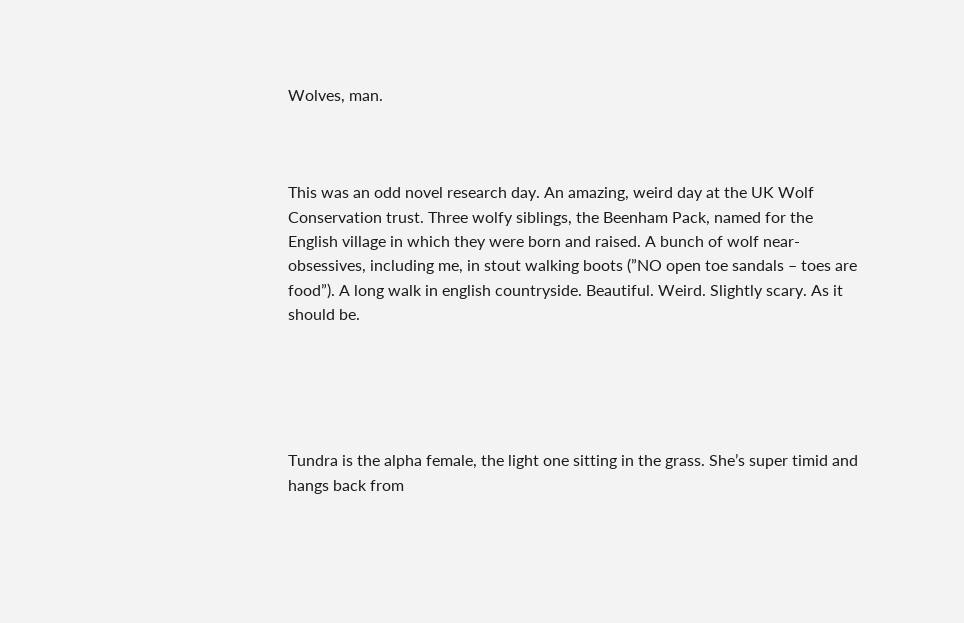Wolves, man.



This was an odd novel research day. An amazing, weird day at the UK Wolf Conservation trust. Three wolfy siblings, the Beenham Pack, named for the English village in which they were born and raised. A bunch of wolf near-obsessives, including me, in stout walking boots (”NO open toe sandals – toes are food”). A long walk in english countryside. Beautiful. Weird. Slightly scary. As it should be.





Tundra is the alpha female, the light one sitting in the grass. She’s super timid and hangs back from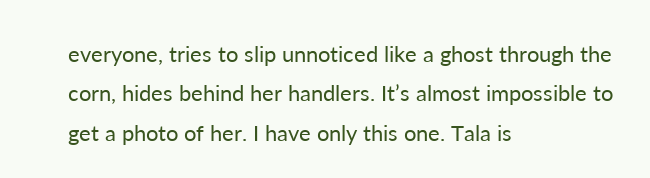everyone, tries to slip unnoticed like a ghost through the corn, hides behind her handlers. It’s almost impossible to get a photo of her. I have only this one. Tala is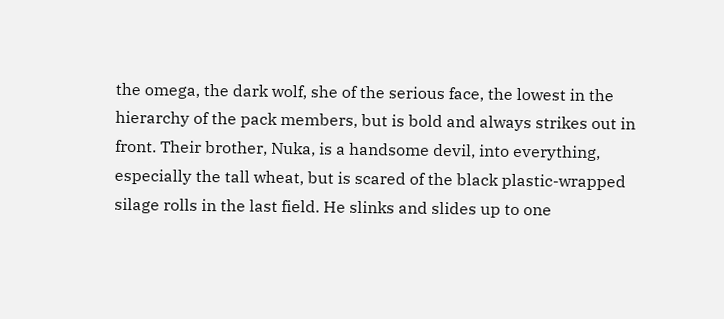the omega, the dark wolf, she of the serious face, the lowest in the hierarchy of the pack members, but is bold and always strikes out in front. Their brother, Nuka, is a handsome devil, into everything, especially the tall wheat, but is scared of the black plastic-wrapped silage rolls in the last field. He slinks and slides up to one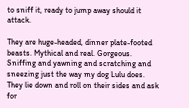to sniff it, ready to jump away should it attack.

They are huge-headed, dinner plate-footed beasts. Mythical and real. Gorgeous. Sniffing and yawning and scratching and sneezing just the way my dog Lulu does. They lie down and roll on their sides and ask for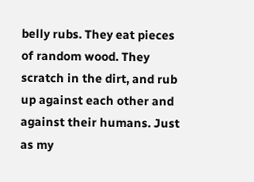belly rubs. They eat pieces of random wood. They scratch in the dirt, and rub up against each other and against their humans. Just as my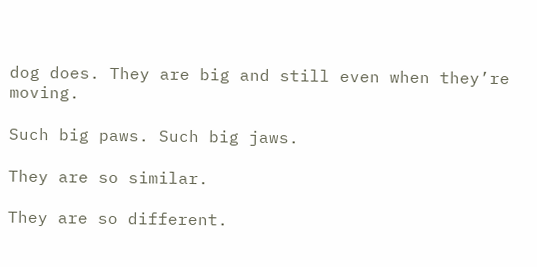dog does. They are big and still even when they’re moving.

Such big paws. Such big jaws.

They are so similar.

They are so different.